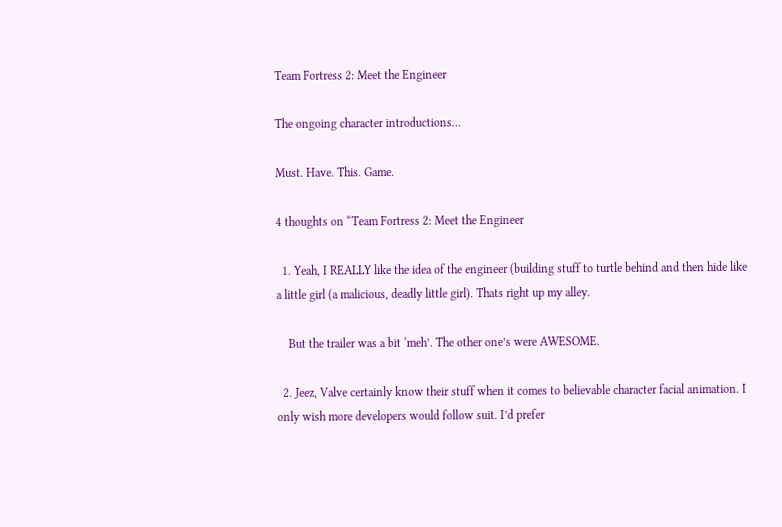Team Fortress 2: Meet the Engineer

The ongoing character introductions…

Must. Have. This. Game.

4 thoughts on “Team Fortress 2: Meet the Engineer

  1. Yeah, I REALLY like the idea of the engineer (building stuff to turtle behind and then hide like a little girl (a malicious, deadly little girl). Thats right up my alley.

    But the trailer was a bit ‘meh’. The other one’s were AWESOME.

  2. Jeez, Valve certainly know their stuff when it comes to believable character facial animation. I only wish more developers would follow suit. I’d prefer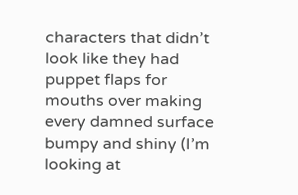characters that didn’t look like they had puppet flaps for mouths over making every damned surface bumpy and shiny (I’m looking at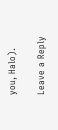you, Halo).

Leave a Reply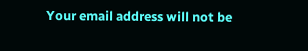Your email address will not be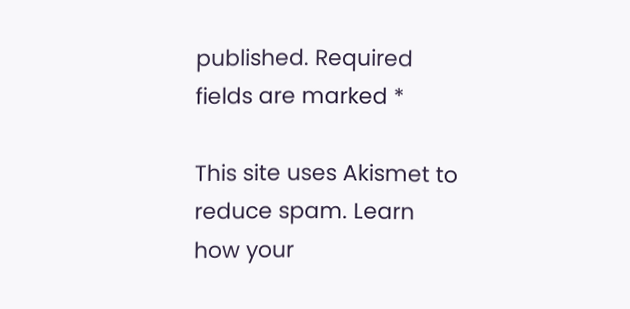published. Required fields are marked *

This site uses Akismet to reduce spam. Learn how your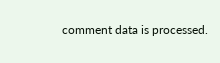comment data is processed.